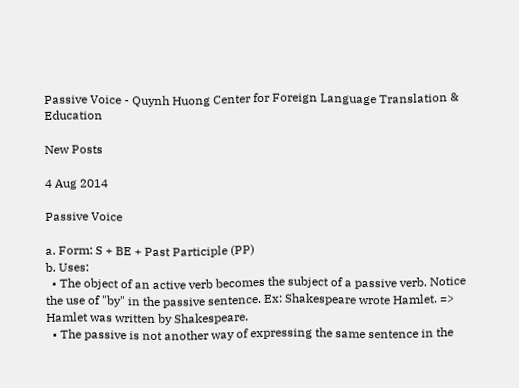Passive Voice - Quynh Huong Center for Foreign Language Translation & Education

New Posts

4 Aug 2014

Passive Voice

a. Form: S + BE + Past Participle (PP)
b. Uses:
  • The object of an active verb becomes the subject of a passive verb. Notice the use of "by" in the passive sentence. Ex: Shakespeare wrote Hamlet. => Hamlet was written by Shakespeare.
  • The passive is not another way of expressing the same sentence in the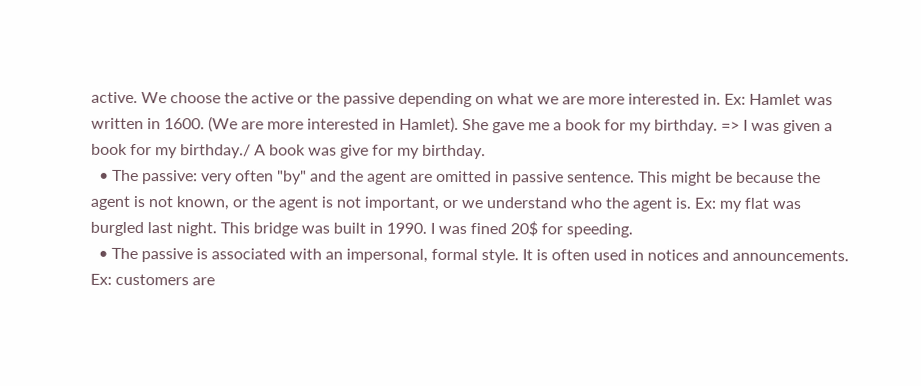active. We choose the active or the passive depending on what we are more interested in. Ex: Hamlet was written in 1600. (We are more interested in Hamlet). She gave me a book for my birthday. => I was given a book for my birthday./ A book was give for my birthday.
  • The passive: very often "by" and the agent are omitted in passive sentence. This might be because the agent is not known, or the agent is not important, or we understand who the agent is. Ex: my flat was burgled last night. This bridge was built in 1990. I was fined 20$ for speeding.
  • The passive is associated with an impersonal, formal style. It is often used in notices and announcements. Ex: customers are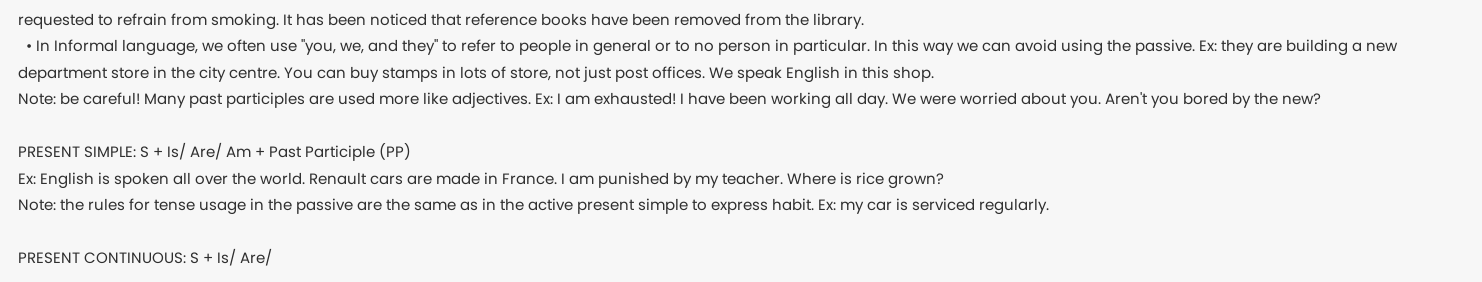requested to refrain from smoking. It has been noticed that reference books have been removed from the library.
  • In Informal language, we often use "you, we, and they" to refer to people in general or to no person in particular. In this way we can avoid using the passive. Ex: they are building a new department store in the city centre. You can buy stamps in lots of store, not just post offices. We speak English in this shop.
Note: be careful! Many past participles are used more like adjectives. Ex: I am exhausted! I have been working all day. We were worried about you. Aren't you bored by the new?

PRESENT SIMPLE: S + Is/ Are/ Am + Past Participle (PP)
Ex: English is spoken all over the world. Renault cars are made in France. I am punished by my teacher. Where is rice grown?
Note: the rules for tense usage in the passive are the same as in the active present simple to express habit. Ex: my car is serviced regularly.

PRESENT CONTINUOUS: S + Is/ Are/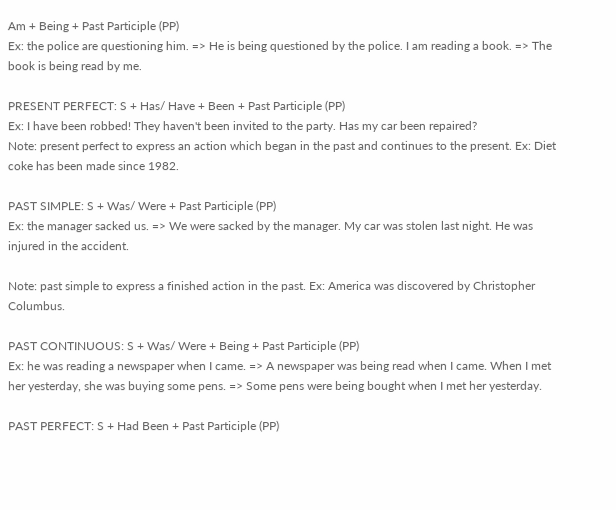Am + Being + Past Participle (PP)
Ex: the police are questioning him. => He is being questioned by the police. I am reading a book. => The book is being read by me.

PRESENT PERFECT: S + Has/ Have + Been + Past Participle (PP)
Ex: I have been robbed! They haven't been invited to the party. Has my car been repaired?
Note: present perfect to express an action which began in the past and continues to the present. Ex: Diet coke has been made since 1982.

PAST SIMPLE: S + Was/ Were + Past Participle (PP)
Ex: the manager sacked us. => We were sacked by the manager. My car was stolen last night. He was injured in the accident.

Note: past simple to express a finished action in the past. Ex: America was discovered by Christopher Columbus.

PAST CONTINUOUS: S + Was/ Were + Being + Past Participle (PP)
Ex: he was reading a newspaper when I came. => A newspaper was being read when I came. When I met her yesterday, she was buying some pens. => Some pens were being bought when I met her yesterday.

PAST PERFECT: S + Had Been + Past Participle (PP)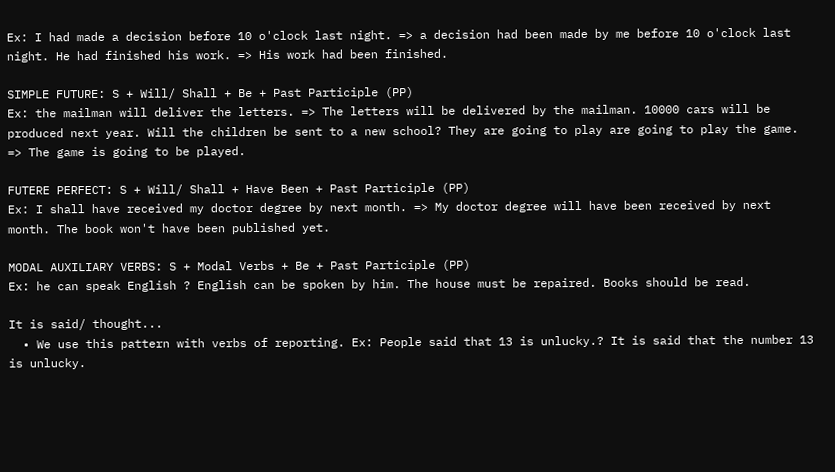Ex: I had made a decision before 10 o'clock last night. => a decision had been made by me before 10 o'clock last night. He had finished his work. => His work had been finished.

SIMPLE FUTURE: S + Will/ Shall + Be + Past Participle (PP)
Ex: the mailman will deliver the letters. => The letters will be delivered by the mailman. 10000 cars will be produced next year. Will the children be sent to a new school? They are going to play are going to play the game. => The game is going to be played.

FUTERE PERFECT: S + Will/ Shall + Have Been + Past Participle (PP)
Ex: I shall have received my doctor degree by next month. => My doctor degree will have been received by next month. The book won't have been published yet.

MODAL AUXILIARY VERBS: S + Modal Verbs + Be + Past Participle (PP)
Ex: he can speak English ? English can be spoken by him. The house must be repaired. Books should be read.

It is said/ thought...
  • We use this pattern with verbs of reporting. Ex: People said that 13 is unlucky.? It is said that the number 13 is unlucky.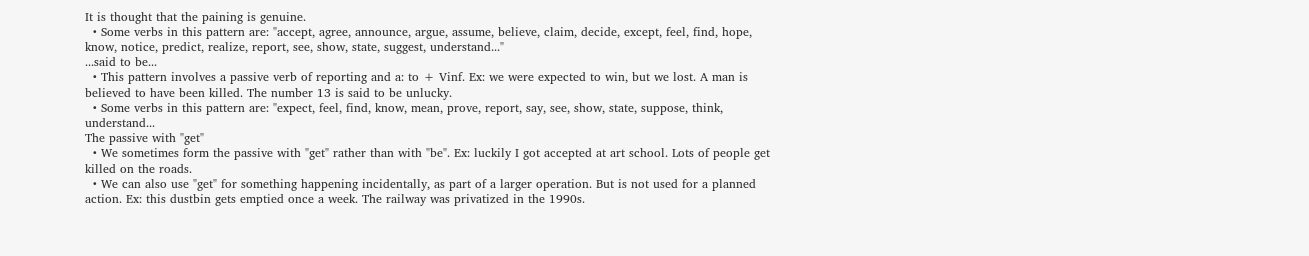It is thought that the paining is genuine.
  • Some verbs in this pattern are: "accept, agree, announce, argue, assume, believe, claim, decide, except, feel, find, hope, know, notice, predict, realize, report, see, show, state, suggest, understand..."
...said to be...
  • This pattern involves a passive verb of reporting and a: to + Vinf. Ex: we were expected to win, but we lost. A man is believed to have been killed. The number 13 is said to be unlucky.
  • Some verbs in this pattern are: "expect, feel, find, know, mean, prove, report, say, see, show, state, suppose, think, understand...
The passive with "get"
  • We sometimes form the passive with "get" rather than with "be". Ex: luckily I got accepted at art school. Lots of people get killed on the roads.
  • We can also use "get" for something happening incidentally, as part of a larger operation. But is not used for a planned action. Ex: this dustbin gets emptied once a week. The railway was privatized in the 1990s.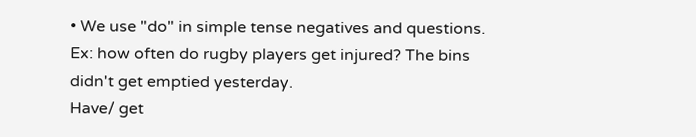• We use "do" in simple tense negatives and questions. Ex: how often do rugby players get injured? The bins didn't get emptied yesterday.
Have/ get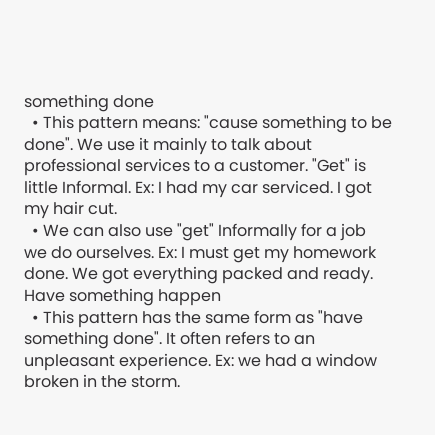something done
  • This pattern means: "cause something to be done". We use it mainly to talk about professional services to a customer. "Get" is little Informal. Ex: I had my car serviced. I got my hair cut.
  • We can also use "get" Informally for a job we do ourselves. Ex: I must get my homework done. We got everything packed and ready.
Have something happen
  • This pattern has the same form as "have something done". It often refers to an unpleasant experience. Ex: we had a window broken in the storm.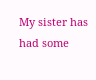My sister has had some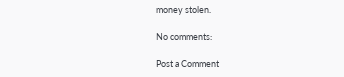money stolen.

No comments:

Post a Comment